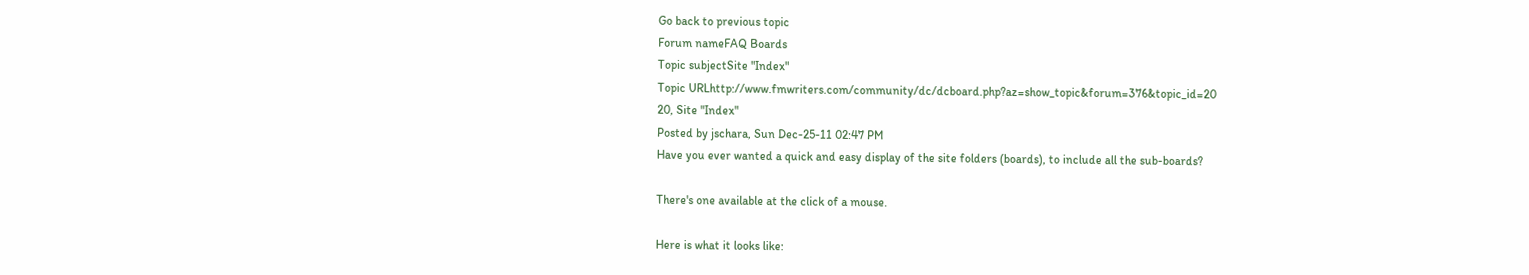Go back to previous topic
Forum nameFAQ Boards
Topic subjectSite "Index"
Topic URLhttp://www.fmwriters.com/community/dc/dcboard.php?az=show_topic&forum=376&topic_id=20
20, Site "Index"
Posted by jschara, Sun Dec-25-11 02:47 PM
Have you ever wanted a quick and easy display of the site folders (boards), to include all the sub-boards?

There's one available at the click of a mouse.

Here is what it looks like: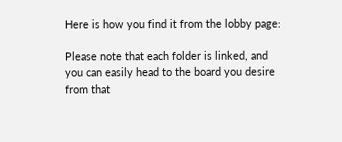Here is how you find it from the lobby page:

Please note that each folder is linked, and you can easily head to the board you desire from that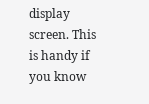display screen. This is handy if you know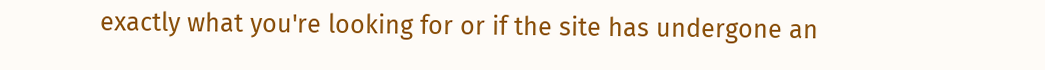exactly what you're looking for or if the site has undergone an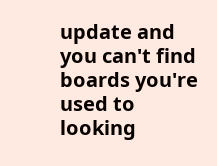update and you can't find boards you're used to looking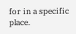for in a specific place.